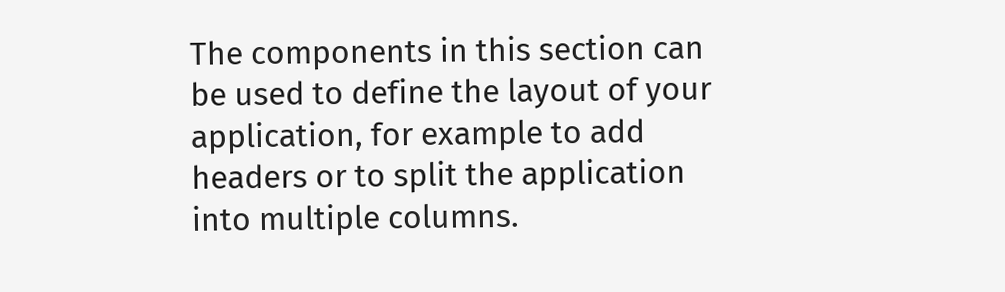The components in this section can be used to define the layout of your application, for example to add headers or to split the application into multiple columns.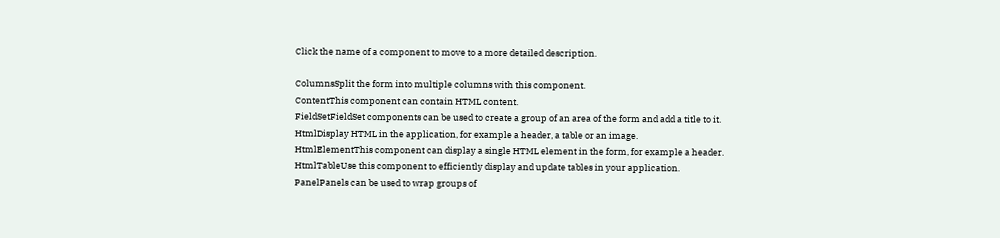Click the name of a component to move to a more detailed description.

ColumnsSplit the form into multiple columns with this component.
ContentThis component can contain HTML content.
FieldSetFieldSet components can be used to create a group of an area of the form and add a title to it.
HtmlDisplay HTML in the application, for example a header, a table or an image.
HtmlElementThis component can display a single HTML element in the form, for example a header.
HtmlTableUse this component to efficiently display and update tables in your application.
PanelPanels can be used to wrap groups of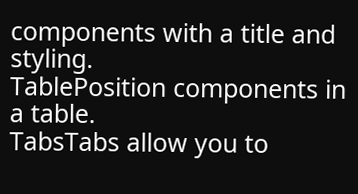components with a title and styling.
TablePosition components in a table.
TabsTabs allow you to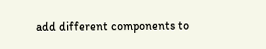add different components to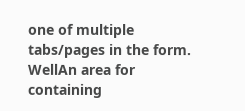one of multiple tabs/pages in the form.
WellAn area for containing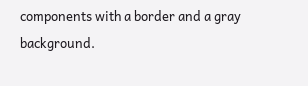components with a border and a gray background.